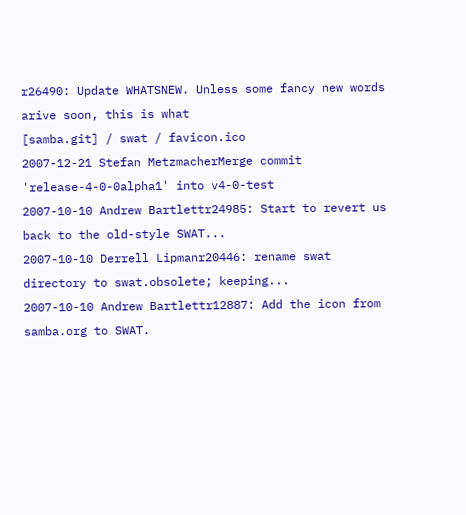r26490: Update WHATSNEW. Unless some fancy new words arive soon, this is what
[samba.git] / swat / favicon.ico
2007-12-21 Stefan MetzmacherMerge commit 'release-4-0-0alpha1' into v4-0-test
2007-10-10 Andrew Bartlettr24985: Start to revert us back to the old-style SWAT...
2007-10-10 Derrell Lipmanr20446: rename swat directory to swat.obsolete; keeping...
2007-10-10 Andrew Bartlettr12887: Add the icon from samba.org to SWAT.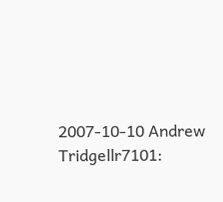2007-10-10 Andrew Tridgellr7101: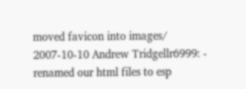moved favicon into images/
2007-10-10 Andrew Tridgellr6999: - renamed our html files to esp